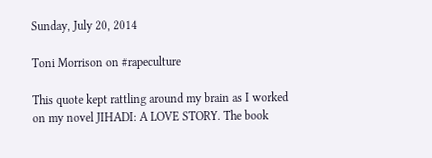Sunday, July 20, 2014

Toni Morrison on #rapeculture

This quote kept rattling around my brain as I worked on my novel JIHADI: A LOVE STORY. The book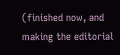(finished now, and making the editorial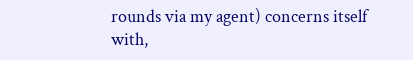rounds via my agent) concerns itself with,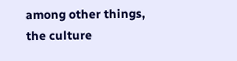among other things, the culture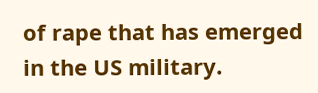of rape that has emerged in the US military.